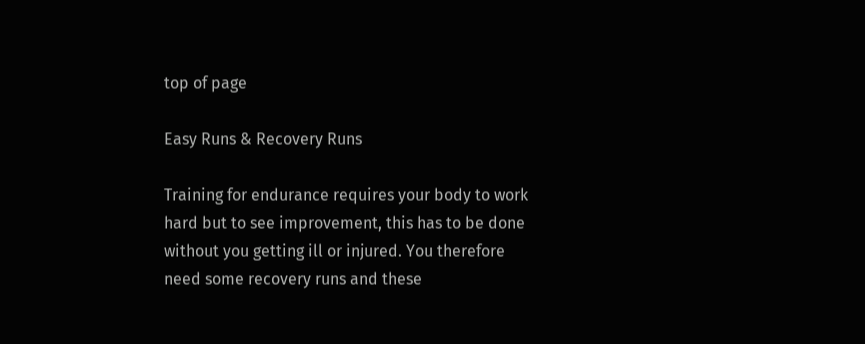top of page

Easy Runs & Recovery Runs

Training for endurance requires your body to work hard but to see improvement, this has to be done without you getting ill or injured. You therefore need some recovery runs and these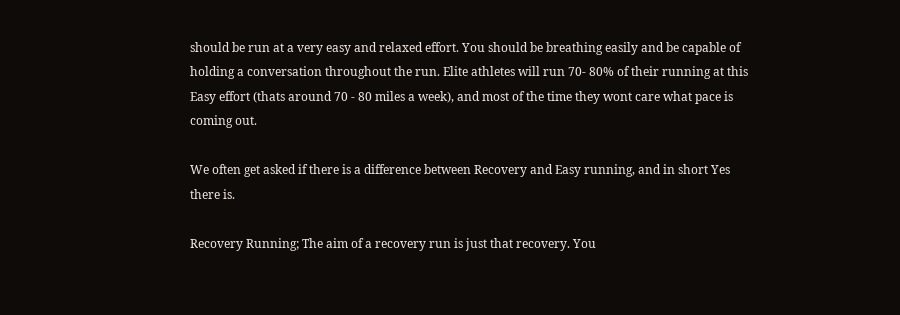should be run at a very easy and relaxed effort. You should be breathing easily and be capable of holding a conversation throughout the run. Elite athletes will run 70- 80% of their running at this Easy effort (thats around 70 - 80 miles a week), and most of the time they wont care what pace is coming out.

We often get asked if there is a difference between Recovery and Easy running, and in short Yes there is.

Recovery Running; The aim of a recovery run is just that recovery. You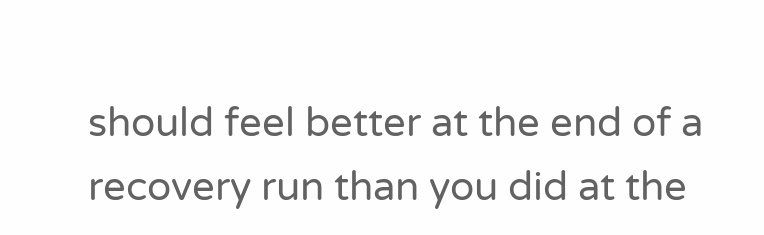should feel better at the end of a recovery run than you did at the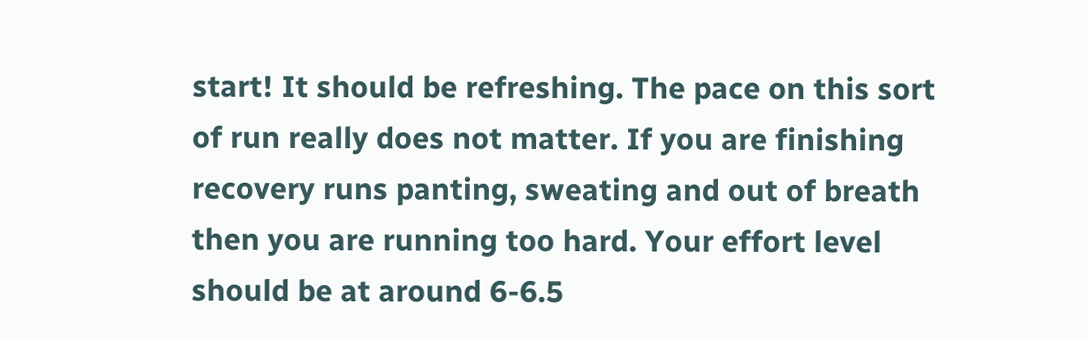start! It should be refreshing. The pace on this sort of run really does not matter. If you are finishing recovery runs panting, sweating and out of breath then you are running too hard. Your effort level should be at around 6-6.5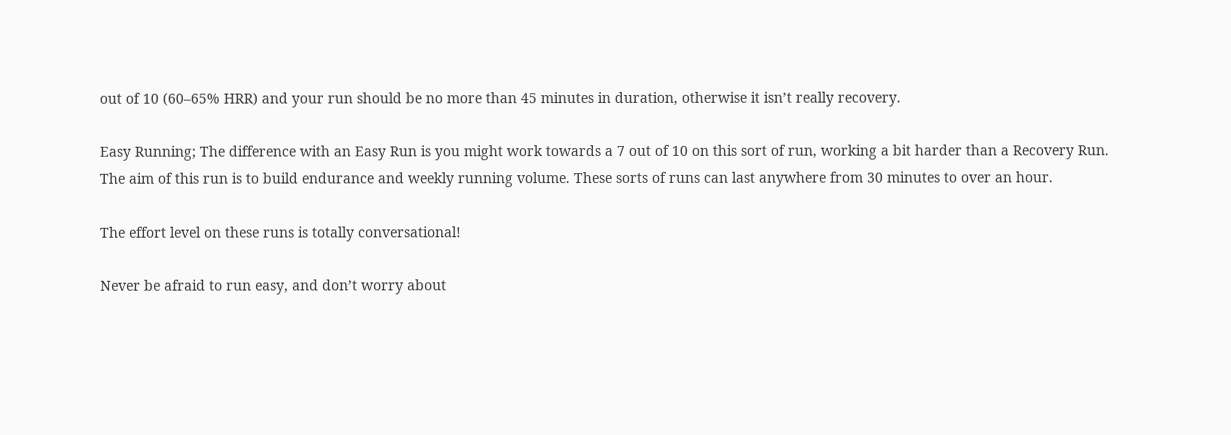out of 10 (60–65% HRR) and your run should be no more than 45 minutes in duration, otherwise it isn’t really recovery.

Easy Running; The difference with an Easy Run is you might work towards a 7 out of 10 on this sort of run, working a bit harder than a Recovery Run. The aim of this run is to build endurance and weekly running volume. These sorts of runs can last anywhere from 30 minutes to over an hour.

The effort level on these runs is totally conversational!

Never be afraid to run easy, and don’t worry about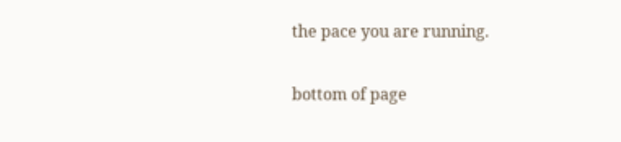the pace you are running.

bottom of page